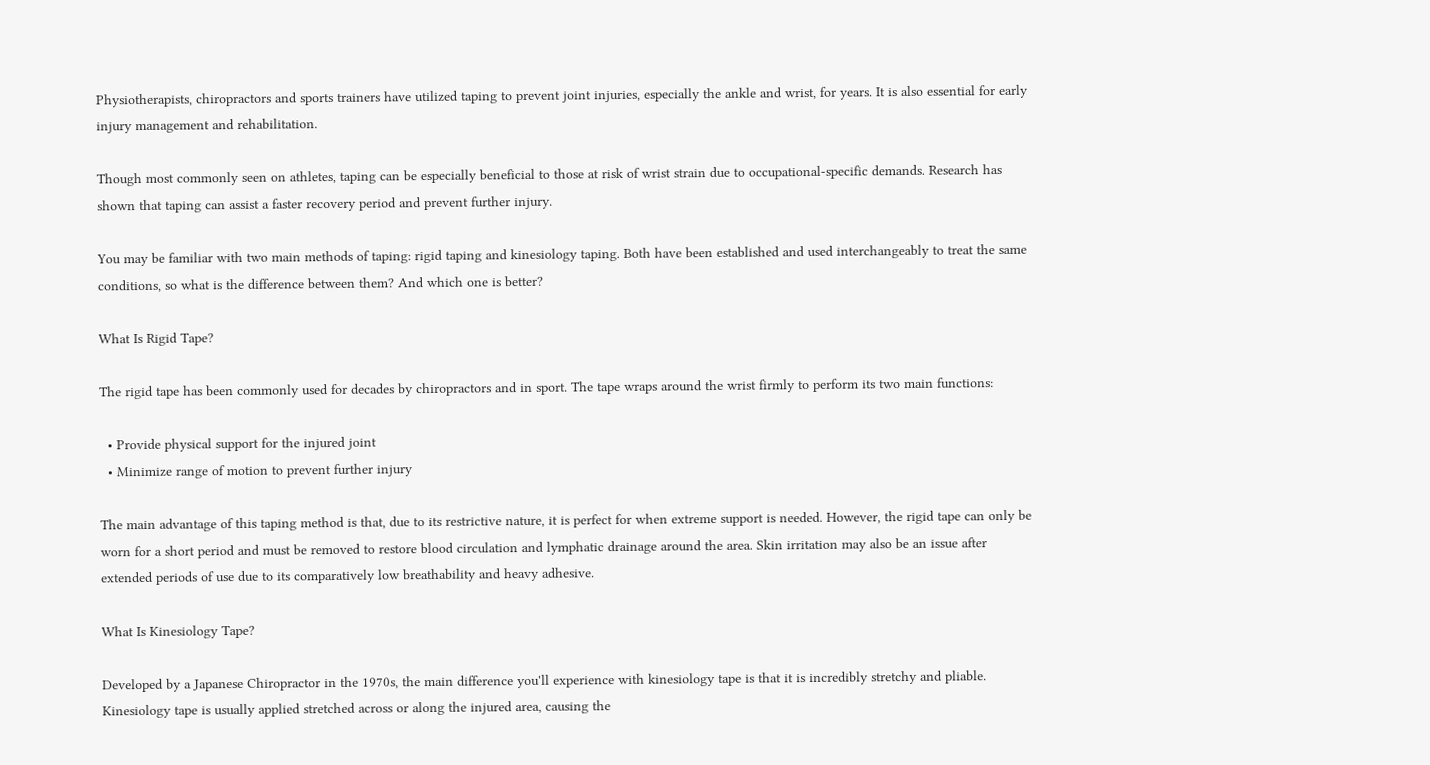Physiotherapists, chiropractors and sports trainers have utilized taping to prevent joint injuries, especially the ankle and wrist, for years. It is also essential for early injury management and rehabilitation.

Though most commonly seen on athletes, taping can be especially beneficial to those at risk of wrist strain due to occupational-specific demands. Research has shown that taping can assist a faster recovery period and prevent further injury.

You may be familiar with two main methods of taping: rigid taping and kinesiology taping. Both have been established and used interchangeably to treat the same conditions, so what is the difference between them? And which one is better?

What Is Rigid Tape?

The rigid tape has been commonly used for decades by chiropractors and in sport. The tape wraps around the wrist firmly to perform its two main functions:

  • Provide physical support for the injured joint
  • Minimize range of motion to prevent further injury

The main advantage of this taping method is that, due to its restrictive nature, it is perfect for when extreme support is needed. However, the rigid tape can only be worn for a short period and must be removed to restore blood circulation and lymphatic drainage around the area. Skin irritation may also be an issue after extended periods of use due to its comparatively low breathability and heavy adhesive.

What Is Kinesiology Tape?

Developed by a Japanese Chiropractor in the 1970s, the main difference you'll experience with kinesiology tape is that it is incredibly stretchy and pliable. Kinesiology tape is usually applied stretched across or along the injured area, causing the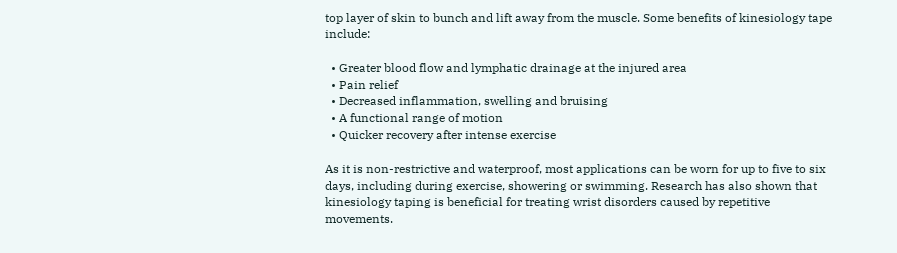top layer of skin to bunch and lift away from the muscle. Some benefits of kinesiology tape include:

  • Greater blood flow and lymphatic drainage at the injured area
  • Pain relief
  • Decreased inflammation, swelling and bruising
  • A functional range of motion
  • Quicker recovery after intense exercise

As it is non-restrictive and waterproof, most applications can be worn for up to five to six days, including during exercise, showering or swimming. Research has also shown that kinesiology taping is beneficial for treating wrist disorders caused by repetitive movements.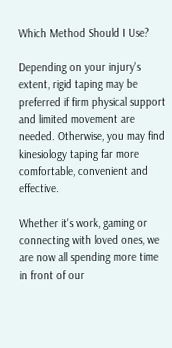Which Method Should I Use?

Depending on your injury's extent, rigid taping may be preferred if firm physical support and limited movement are needed. Otherwise, you may find kinesiology taping far more comfortable, convenient and effective.

Whether it's work, gaming or connecting with loved ones, we are now all spending more time in front of our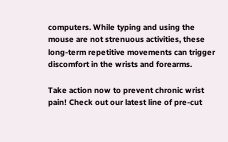computers. While typing and using the mouse are not strenuous activities, these long-term repetitive movements can trigger discomfort in the wrists and forearms.

Take action now to prevent chronic wrist pain! Check out our latest line of pre-cut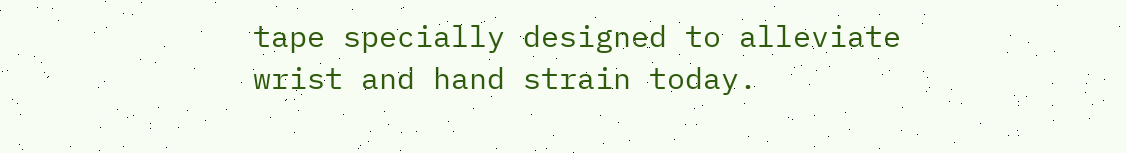tape specially designed to alleviate wrist and hand strain today.